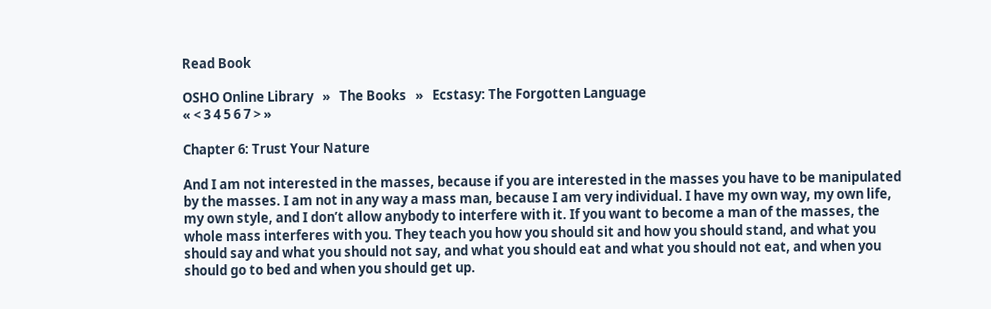Read Book

OSHO Online Library   »   The Books   »   Ecstasy: The Forgotten Language
« < 3 4 5 6 7 > »

Chapter 6: Trust Your Nature

And I am not interested in the masses, because if you are interested in the masses you have to be manipulated by the masses. I am not in any way a mass man, because I am very individual. I have my own way, my own life, my own style, and I don’t allow anybody to interfere with it. If you want to become a man of the masses, the whole mass interferes with you. They teach you how you should sit and how you should stand, and what you should say and what you should not say, and what you should eat and what you should not eat, and when you should go to bed and when you should get up.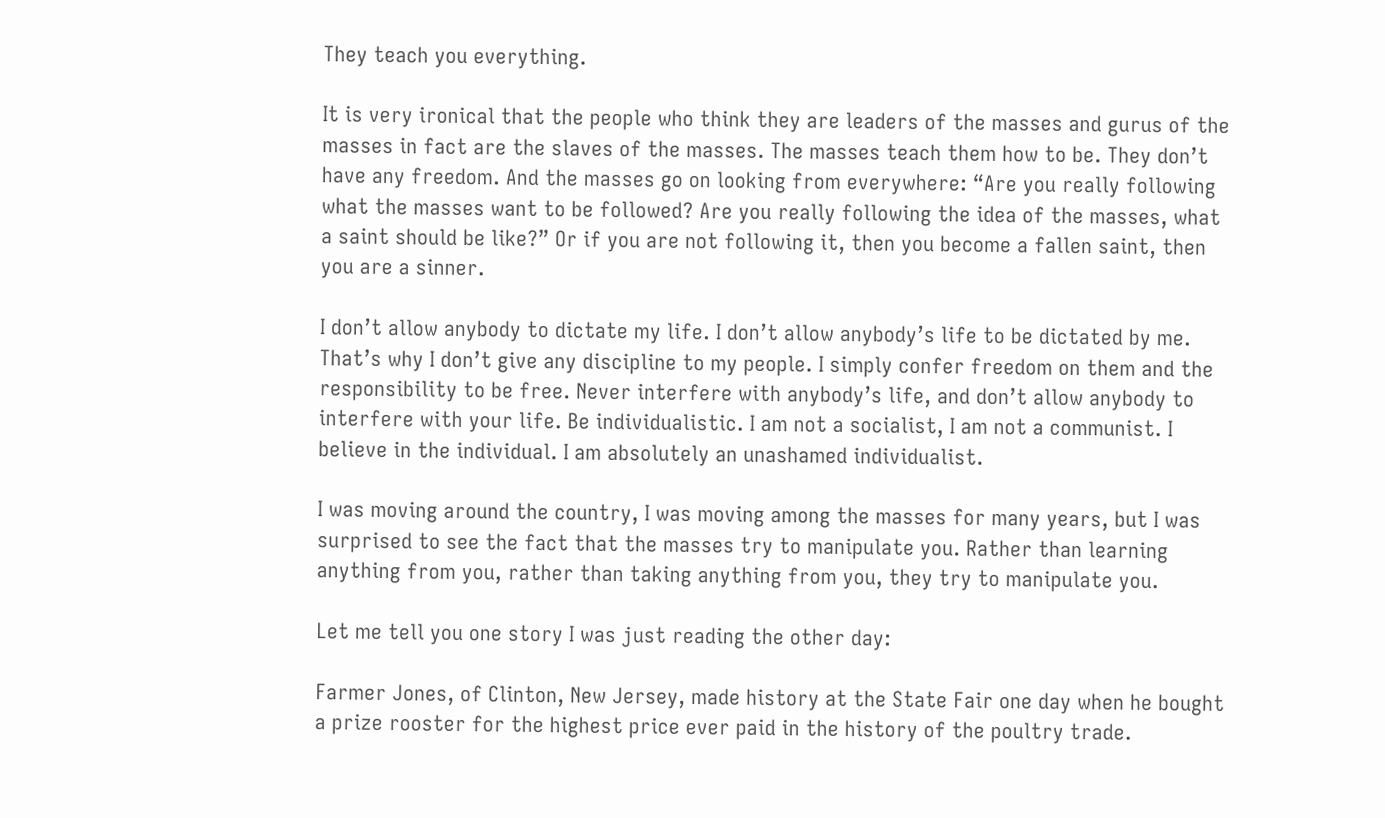They teach you everything.

It is very ironical that the people who think they are leaders of the masses and gurus of the masses in fact are the slaves of the masses. The masses teach them how to be. They don’t have any freedom. And the masses go on looking from everywhere: “Are you really following what the masses want to be followed? Are you really following the idea of the masses, what a saint should be like?” Or if you are not following it, then you become a fallen saint, then you are a sinner.

I don’t allow anybody to dictate my life. I don’t allow anybody’s life to be dictated by me. That’s why I don’t give any discipline to my people. I simply confer freedom on them and the responsibility to be free. Never interfere with anybody’s life, and don’t allow anybody to interfere with your life. Be individualistic. I am not a socialist, I am not a communist. I believe in the individual. I am absolutely an unashamed individualist.

I was moving around the country, I was moving among the masses for many years, but I was surprised to see the fact that the masses try to manipulate you. Rather than learning anything from you, rather than taking anything from you, they try to manipulate you.

Let me tell you one story I was just reading the other day:

Farmer Jones, of Clinton, New Jersey, made history at the State Fair one day when he bought a prize rooster for the highest price ever paid in the history of the poultry trade.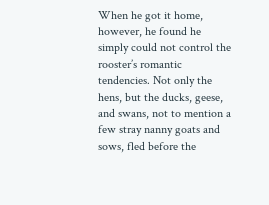When he got it home, however, he found he simply could not control the rooster’s romantic tendencies. Not only the hens, but the ducks, geese, and swans, not to mention a few stray nanny goats and sows, fled before the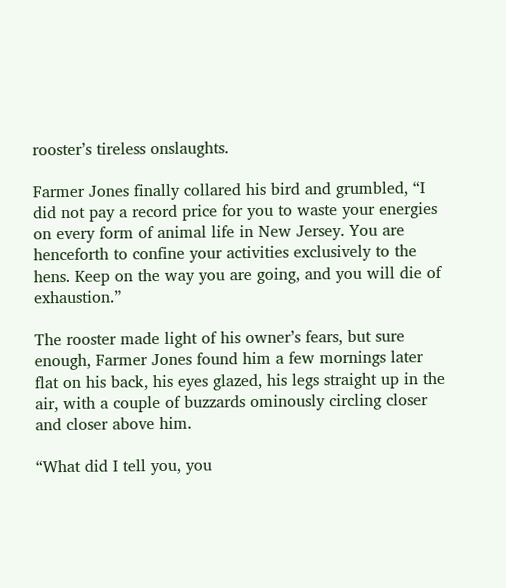rooster’s tireless onslaughts.

Farmer Jones finally collared his bird and grumbled, “I did not pay a record price for you to waste your energies on every form of animal life in New Jersey. You are henceforth to confine your activities exclusively to the hens. Keep on the way you are going, and you will die of exhaustion.”

The rooster made light of his owner’s fears, but sure enough, Farmer Jones found him a few mornings later flat on his back, his eyes glazed, his legs straight up in the air, with a couple of buzzards ominously circling closer and closer above him.

“What did I tell you, you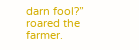darn fool?” roared the farmer.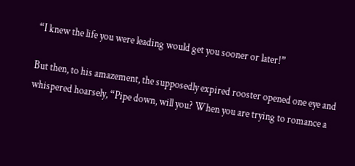“I knew the life you were leading would get you sooner or later!”

But then, to his amazement, the supposedly expired rooster opened one eye and whispered hoarsely, “Pipe down, will you? When you are trying to romance a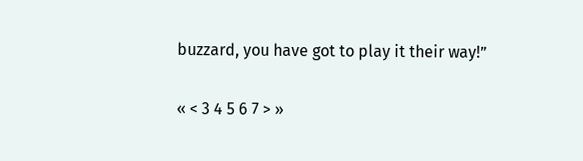buzzard, you have got to play it their way!”

« < 3 4 5 6 7 > »